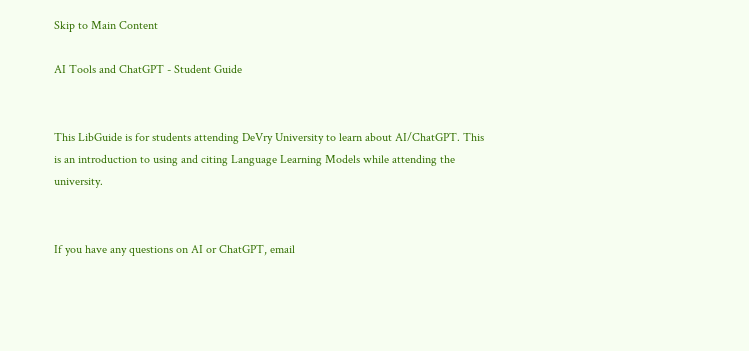Skip to Main Content

AI Tools and ChatGPT - Student Guide


This LibGuide is for students attending DeVry University to learn about AI/ChatGPT. This is an introduction to using and citing Language Learning Models while attending the university.


If you have any questions on AI or ChatGPT, email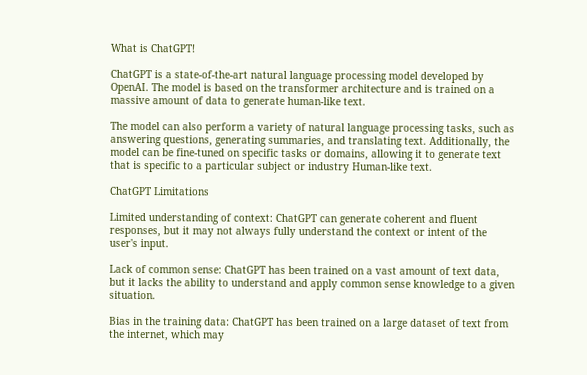What is ChatGPT!

ChatGPT is a state-of-the-art natural language processing model developed by OpenAI. The model is based on the transformer architecture and is trained on a massive amount of data to generate human-like text.

The model can also perform a variety of natural language processing tasks, such as answering questions, generating summaries, and translating text. Additionally, the model can be fine-tuned on specific tasks or domains, allowing it to generate text that is specific to a particular subject or industry Human-like text.

ChatGPT Limitations

Limited understanding of context: ChatGPT can generate coherent and fluent responses, but it may not always fully understand the context or intent of the user's input.

Lack of common sense: ChatGPT has been trained on a vast amount of text data, but it lacks the ability to understand and apply common sense knowledge to a given situation.

Bias in the training data: ChatGPT has been trained on a large dataset of text from the internet, which may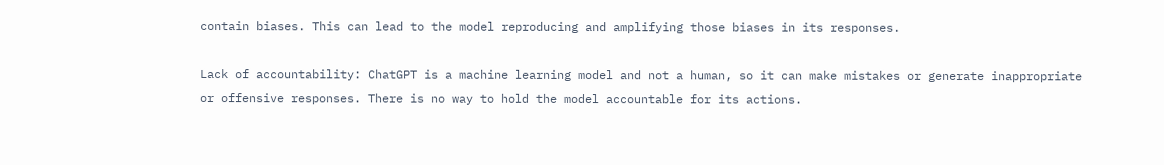contain biases. This can lead to the model reproducing and amplifying those biases in its responses.

Lack of accountability: ChatGPT is a machine learning model and not a human, so it can make mistakes or generate inappropriate or offensive responses. There is no way to hold the model accountable for its actions.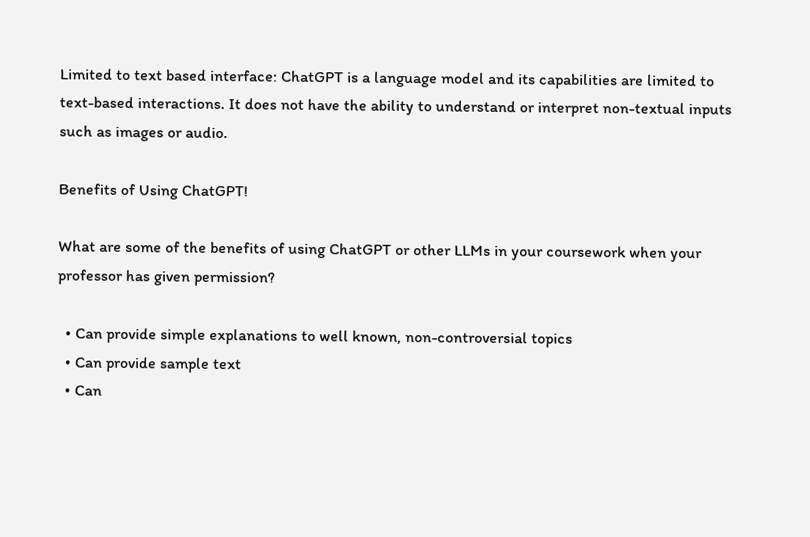Limited to text based interface: ChatGPT is a language model and its capabilities are limited to text-based interactions. It does not have the ability to understand or interpret non-textual inputs such as images or audio.

Benefits of Using ChatGPT!

What are some of the benefits of using ChatGPT or other LLMs in your coursework when your professor has given permission?

  • Can provide simple explanations to well known, non-controversial topics
  • Can provide sample text
  • Can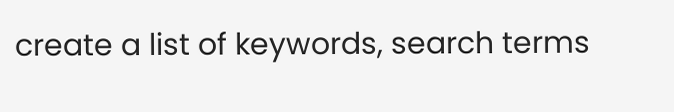create a list of keywords, search terms